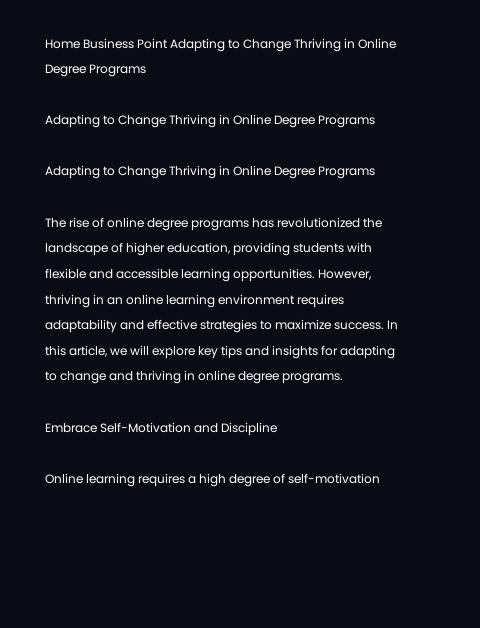Home Business Point Adapting to Change Thriving in Online Degree Programs

Adapting to Change Thriving in Online Degree Programs

Adapting to Change Thriving in Online Degree Programs

The rise of online degree programs has revolutionized the landscape of higher education, providing students with flexible and accessible learning opportunities. However, thriving in an online learning environment requires adaptability and effective strategies to maximize success. In this article, we will explore key tips and insights for adapting to change and thriving in online degree programs.

Embrace Self-Motivation and Discipline

Online learning requires a high degree of self-motivation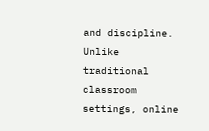and discipline. Unlike traditional classroom settings, online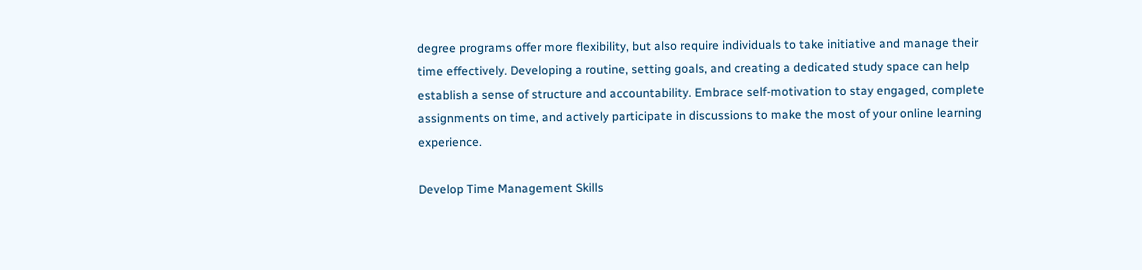degree programs offer more flexibility, but also require individuals to take initiative and manage their time effectively. Developing a routine, setting goals, and creating a dedicated study space can help establish a sense of structure and accountability. Embrace self-motivation to stay engaged, complete assignments on time, and actively participate in discussions to make the most of your online learning experience.

Develop Time Management Skills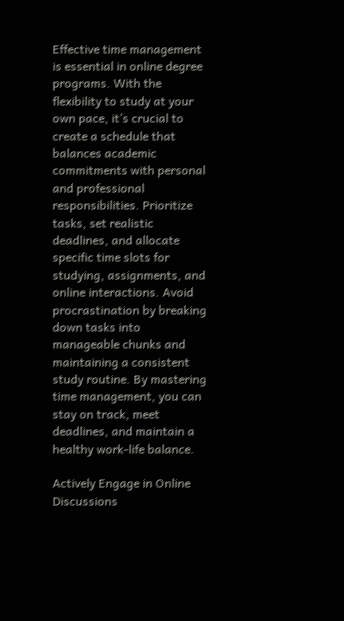Effective time management is essential in online degree programs. With the flexibility to study at your own pace, it’s crucial to create a schedule that balances academic commitments with personal and professional responsibilities. Prioritize tasks, set realistic deadlines, and allocate specific time slots for studying, assignments, and online interactions. Avoid procrastination by breaking down tasks into manageable chunks and maintaining a consistent study routine. By mastering time management, you can stay on track, meet deadlines, and maintain a healthy work-life balance.

Actively Engage in Online Discussions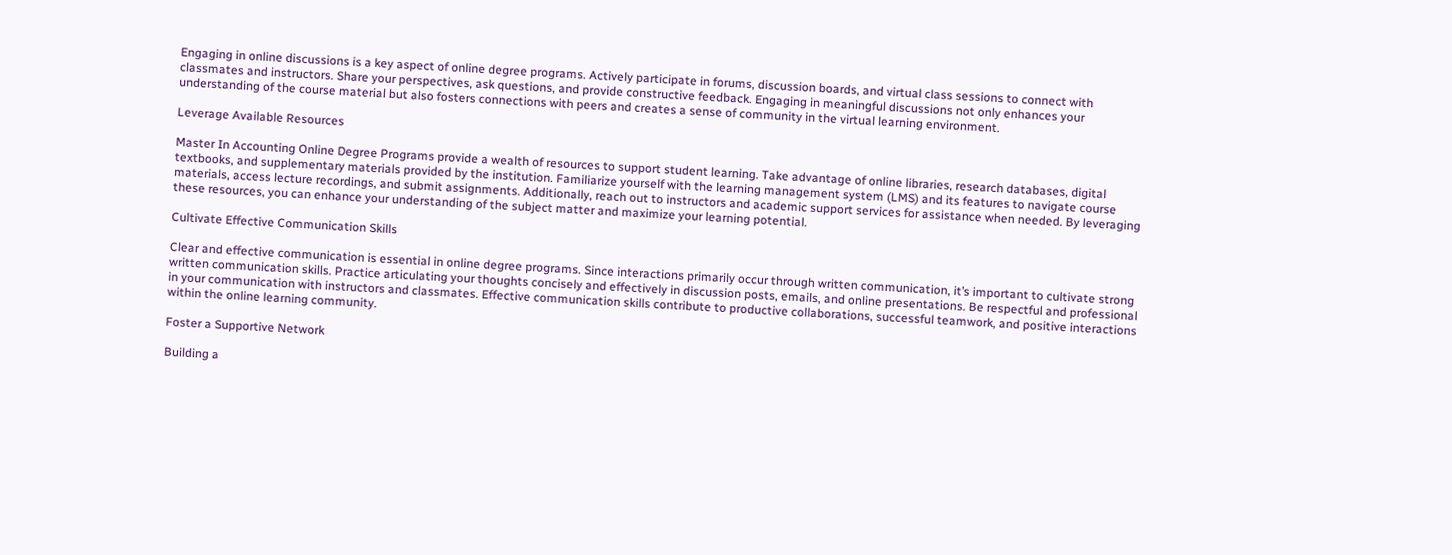Engaging in online discussions is a key aspect of online degree programs. Actively participate in forums, discussion boards, and virtual class sessions to connect with classmates and instructors. Share your perspectives, ask questions, and provide constructive feedback. Engaging in meaningful discussions not only enhances your understanding of the course material but also fosters connections with peers and creates a sense of community in the virtual learning environment.

Leverage Available Resources

Master In Accounting Online Degree Programs provide a wealth of resources to support student learning. Take advantage of online libraries, research databases, digital textbooks, and supplementary materials provided by the institution. Familiarize yourself with the learning management system (LMS) and its features to navigate course materials, access lecture recordings, and submit assignments. Additionally, reach out to instructors and academic support services for assistance when needed. By leveraging these resources, you can enhance your understanding of the subject matter and maximize your learning potential.

Cultivate Effective Communication Skills

Clear and effective communication is essential in online degree programs. Since interactions primarily occur through written communication, it’s important to cultivate strong written communication skills. Practice articulating your thoughts concisely and effectively in discussion posts, emails, and online presentations. Be respectful and professional in your communication with instructors and classmates. Effective communication skills contribute to productive collaborations, successful teamwork, and positive interactions within the online learning community.

Foster a Supportive Network

Building a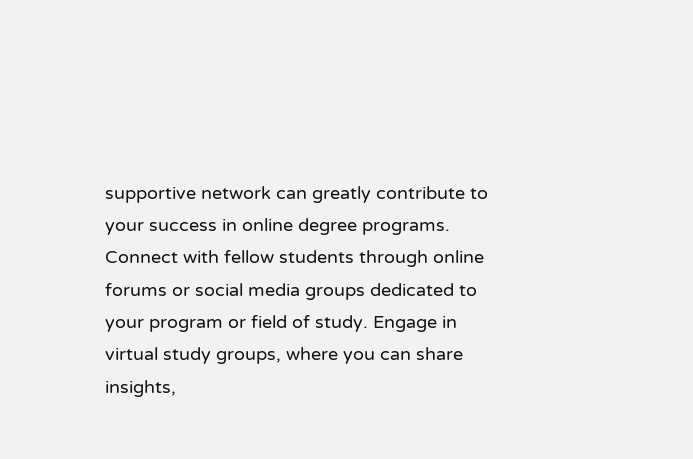supportive network can greatly contribute to your success in online degree programs. Connect with fellow students through online forums or social media groups dedicated to your program or field of study. Engage in virtual study groups, where you can share insights,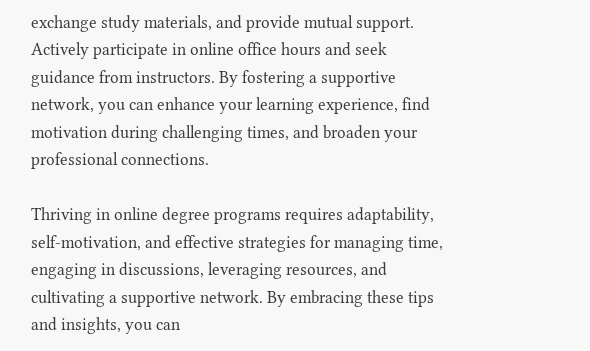exchange study materials, and provide mutual support. Actively participate in online office hours and seek guidance from instructors. By fostering a supportive network, you can enhance your learning experience, find motivation during challenging times, and broaden your professional connections.

Thriving in online degree programs requires adaptability, self-motivation, and effective strategies for managing time, engaging in discussions, leveraging resources, and cultivating a supportive network. By embracing these tips and insights, you can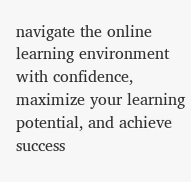navigate the online learning environment with confidence, maximize your learning potential, and achieve success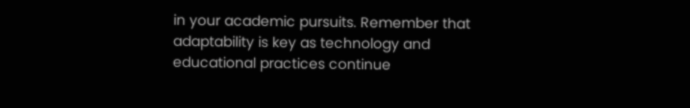in your academic pursuits. Remember that adaptability is key as technology and educational practices continue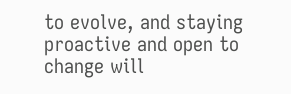to evolve, and staying proactive and open to change will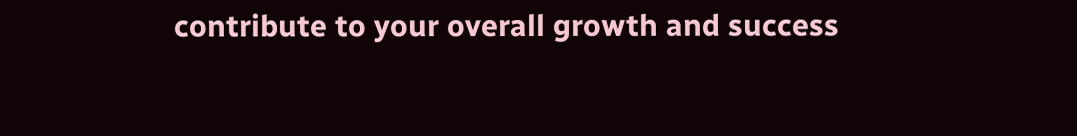contribute to your overall growth and success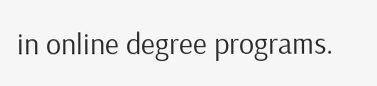in online degree programs.